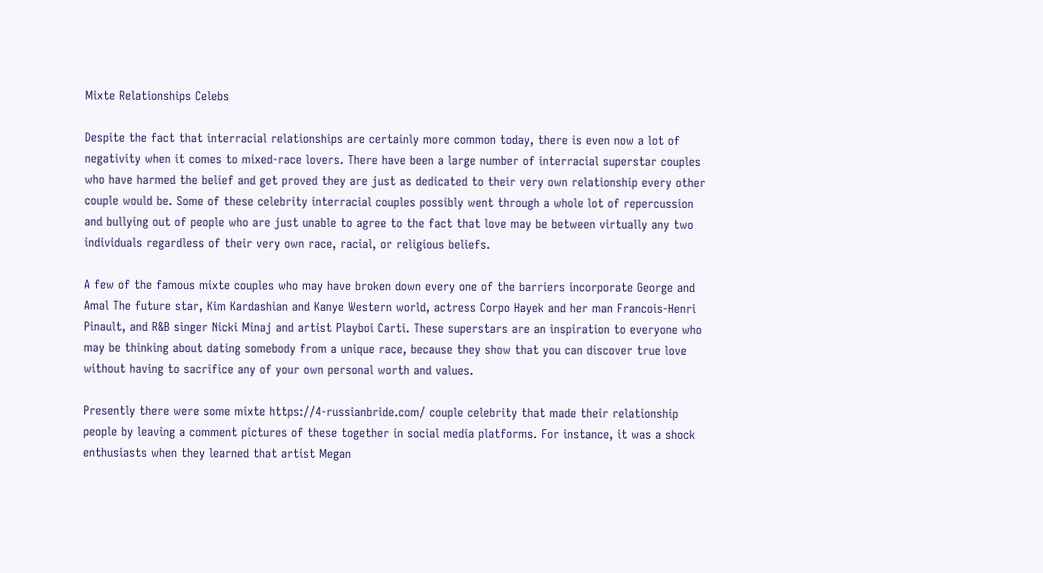Mixte Relationships Celebs

Despite the fact that interracial relationships are certainly more common today, there is even now a lot of negativity when it comes to mixed-race lovers. There have been a large number of interracial superstar couples who have harmed the belief and get proved they are just as dedicated to their very own relationship every other couple would be. Some of these celebrity interracial couples possibly went through a whole lot of repercussion and bullying out of people who are just unable to agree to the fact that love may be between virtually any two individuals regardless of their very own race, racial, or religious beliefs.

A few of the famous mixte couples who may have broken down every one of the barriers incorporate George and Amal The future star, Kim Kardashian and Kanye Western world, actress Corpo Hayek and her man Francois-Henri Pinault, and R&B singer Nicki Minaj and artist Playboi Carti. These superstars are an inspiration to everyone who may be thinking about dating somebody from a unique race, because they show that you can discover true love without having to sacrifice any of your own personal worth and values.

Presently there were some mixte https://4-russianbride.com/ couple celebrity that made their relationship people by leaving a comment pictures of these together in social media platforms. For instance, it was a shock enthusiasts when they learned that artist Megan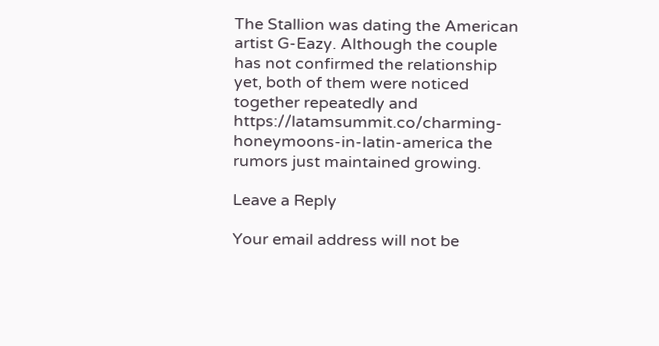The Stallion was dating the American artist G-Eazy. Although the couple has not confirmed the relationship yet, both of them were noticed together repeatedly and https://latamsummit.co/charming-honeymoons-in-latin-america the rumors just maintained growing.

Leave a Reply

Your email address will not be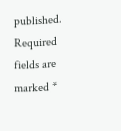published. Required fields are marked *